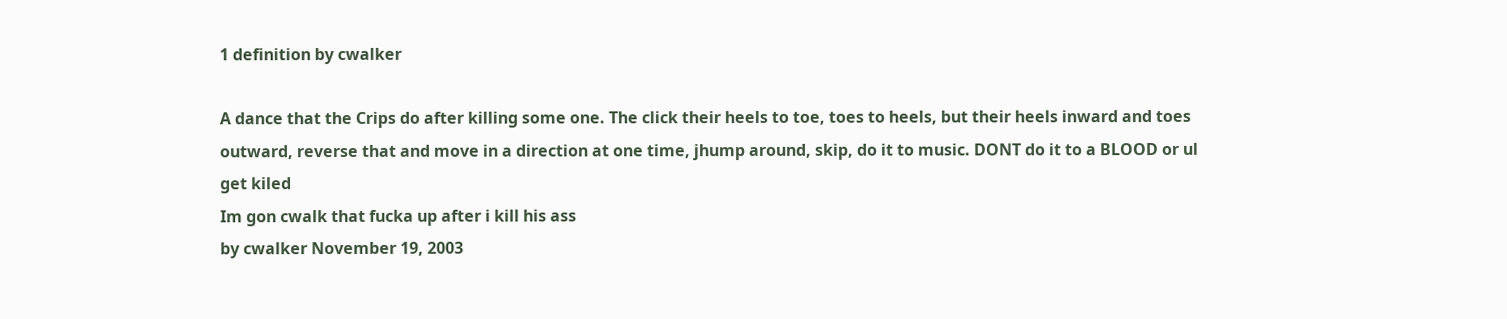1 definition by cwalker

A dance that the Crips do after killing some one. The click their heels to toe, toes to heels, but their heels inward and toes outward, reverse that and move in a direction at one time, jhump around, skip, do it to music. DONT do it to a BLOOD or ul get kiled
Im gon cwalk that fucka up after i kill his ass
by cwalker November 19, 2003